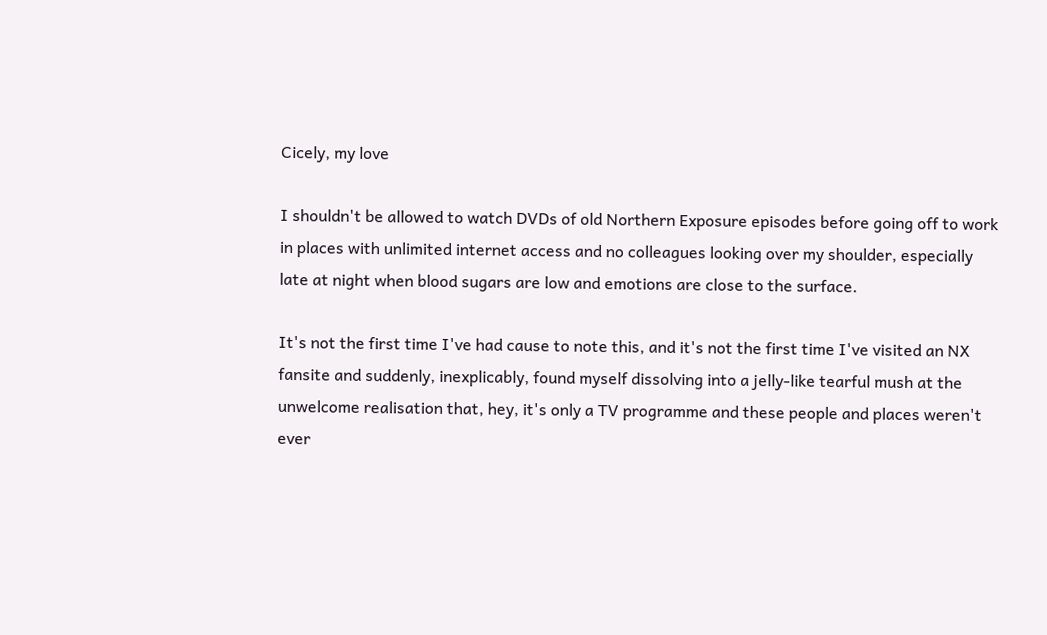Cicely, my love

I shouldn't be allowed to watch DVDs of old Northern Exposure episodes before going off to work in places with unlimited internet access and no colleagues looking over my shoulder, especially late at night when blood sugars are low and emotions are close to the surface.

It's not the first time I've had cause to note this, and it's not the first time I've visited an NX fansite and suddenly, inexplicably, found myself dissolving into a jelly-like tearful mush at the unwelcome realisation that, hey, it's only a TV programme and these people and places weren't ever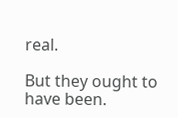real.

But they ought to have been.